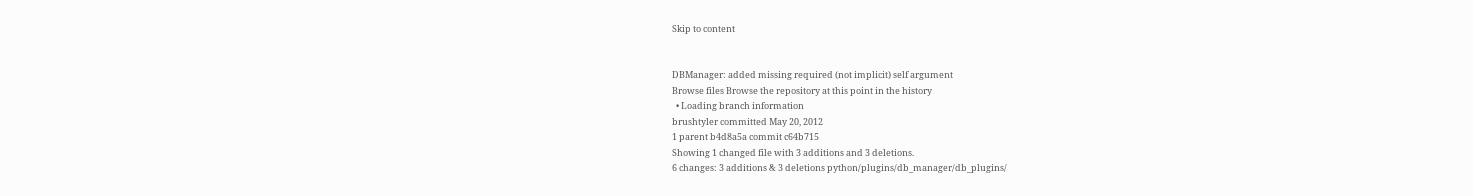Skip to content


DBManager: added missing required (not implicit) self argument
Browse files Browse the repository at this point in the history
  • Loading branch information
brushtyler committed May 20, 2012
1 parent b4d8a5a commit c64b715
Showing 1 changed file with 3 additions and 3 deletions.
6 changes: 3 additions & 3 deletions python/plugins/db_manager/db_plugins/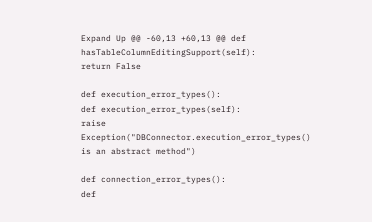Expand Up @@ -60,13 +60,13 @@ def hasTableColumnEditingSupport(self):
return False

def execution_error_types():
def execution_error_types(self):
raise Exception("DBConnector.execution_error_types() is an abstract method")

def connection_error_types():
def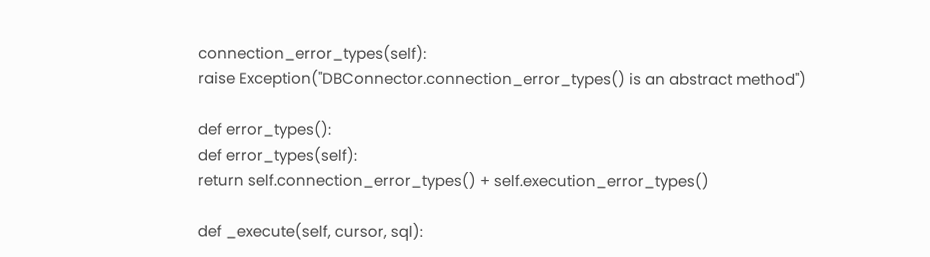connection_error_types(self):
raise Exception("DBConnector.connection_error_types() is an abstract method")

def error_types():
def error_types(self):
return self.connection_error_types() + self.execution_error_types()

def _execute(self, cursor, sql):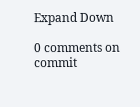Expand Down

0 comments on commit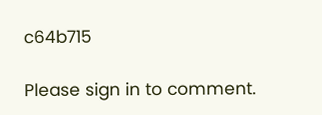c64b715

Please sign in to comment.